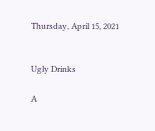Thursday, April 15, 2021


Ugly Drinks

A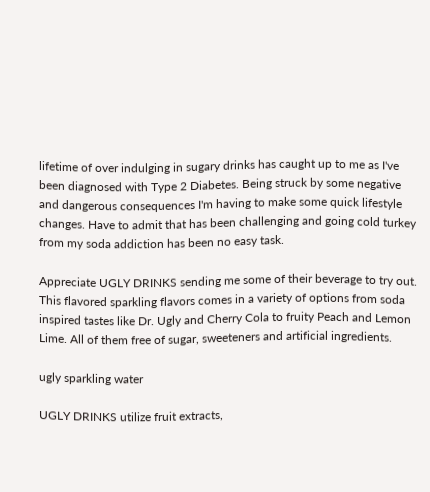lifetime of over indulging in sugary drinks has caught up to me as I've been diagnosed with Type 2 Diabetes. Being struck by some negative and dangerous consequences I'm having to make some quick lifestyle changes. Have to admit that has been challenging and going cold turkey from my soda addiction has been no easy task.

Appreciate UGLY DRINKS sending me some of their beverage to try out. This flavored sparkling flavors comes in a variety of options from soda inspired tastes like Dr. Ugly and Cherry Cola to fruity Peach and Lemon Lime. All of them free of sugar, sweeteners and artificial ingredients.

ugly sparkling water

UGLY DRINKS utilize fruit extracts,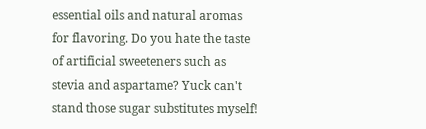essential oils and natural aromas for flavoring. Do you hate the taste of artificial sweeteners such as stevia and aspartame? Yuck can't stand those sugar substitutes myself!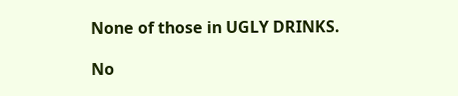None of those in UGLY DRINKS.

No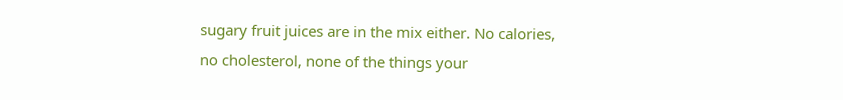sugary fruit juices are in the mix either. No calories, no cholesterol, none of the things your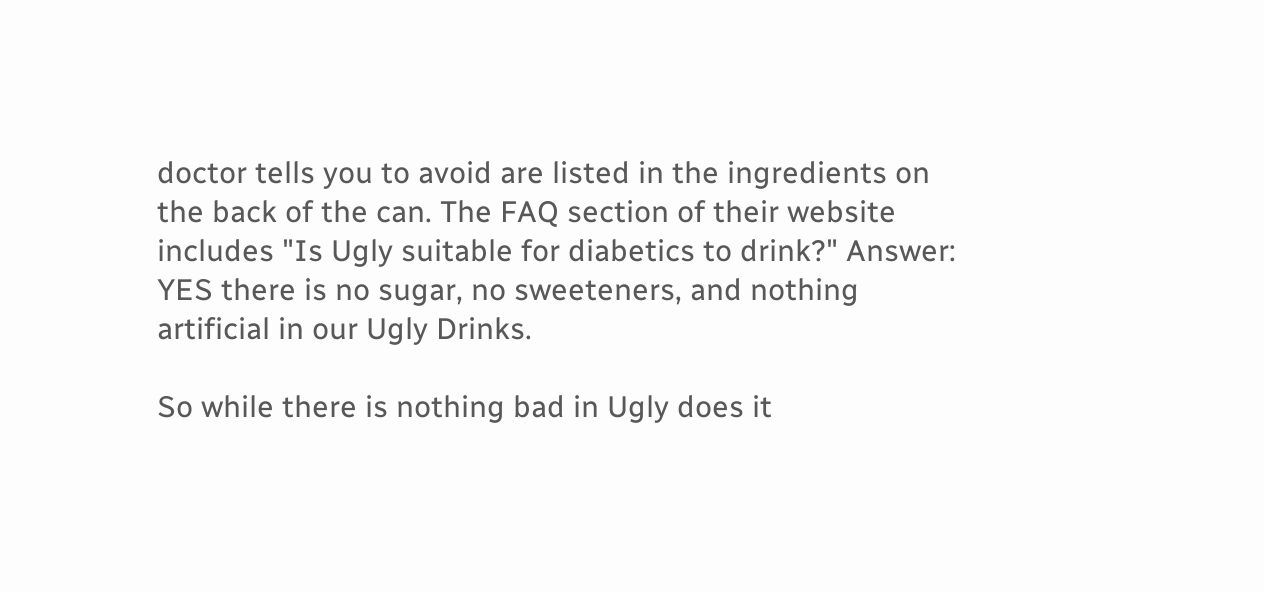doctor tells you to avoid are listed in the ingredients on the back of the can. The FAQ section of their website includes "Is Ugly suitable for diabetics to drink?" Answer: YES there is no sugar, no sweeteners, and nothing artificial in our Ugly Drinks.

So while there is nothing bad in Ugly does it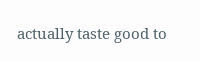actually taste good to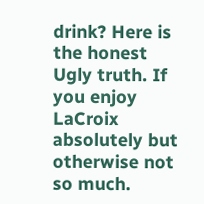drink? Here is the honest Ugly truth. If you enjoy LaCroix absolutely but otherwise not so much.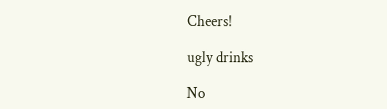Cheers!

ugly drinks

No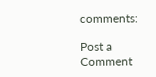comments:

Post a Comment